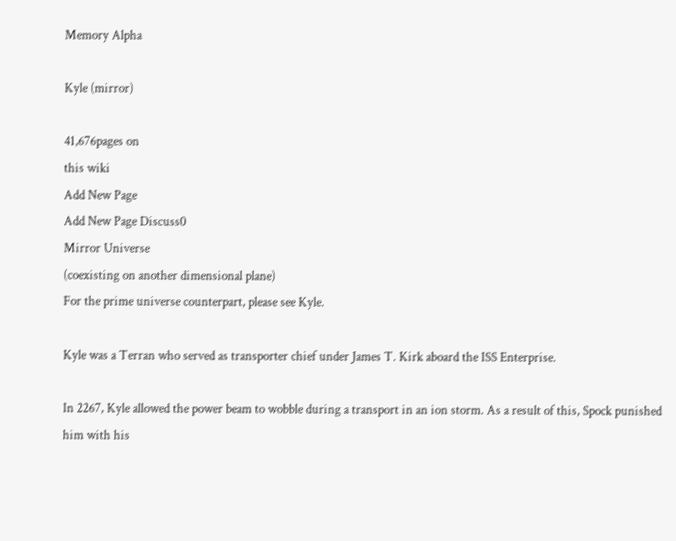Memory Alpha

Kyle (mirror)

41,676pages on
this wiki
Add New Page
Add New Page Discuss0
Mirror Universe
(coexisting on another dimensional plane)
For the prime universe counterpart, please see Kyle.

Kyle was a Terran who served as transporter chief under James T. Kirk aboard the ISS Enterprise.

In 2267, Kyle allowed the power beam to wobble during a transport in an ion storm. As a result of this, Spock punished him with his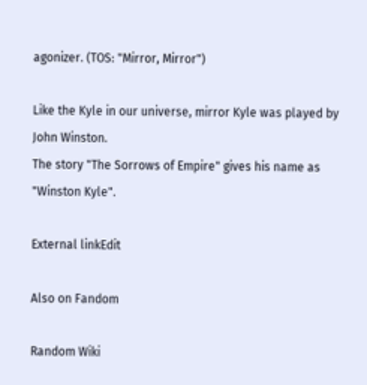agonizer. (TOS: "Mirror, Mirror")

Like the Kyle in our universe, mirror Kyle was played by John Winston.
The story "The Sorrows of Empire" gives his name as "Winston Kyle".

External linkEdit

Also on Fandom

Random Wiki